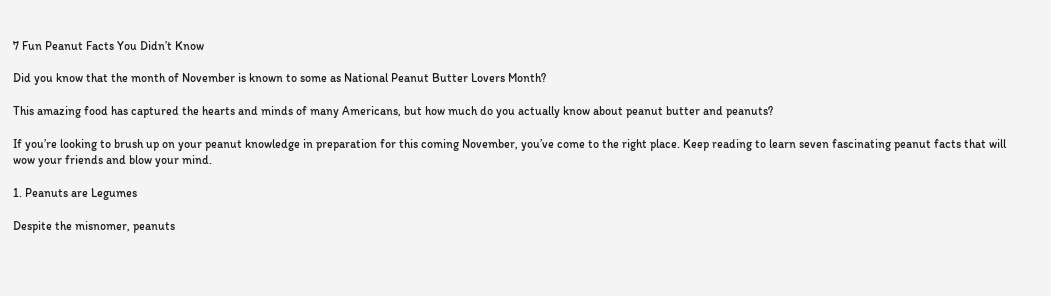7 Fun Peanut Facts You Didn’t Know

Did you know that the month of November is known to some as National Peanut Butter Lovers Month?

This amazing food has captured the hearts and minds of many Americans, but how much do you actually know about peanut butter and peanuts?

If you’re looking to brush up on your peanut knowledge in preparation for this coming November, you’ve come to the right place. Keep reading to learn seven fascinating peanut facts that will wow your friends and blow your mind.

1. Peanuts are Legumes

Despite the misnomer, peanuts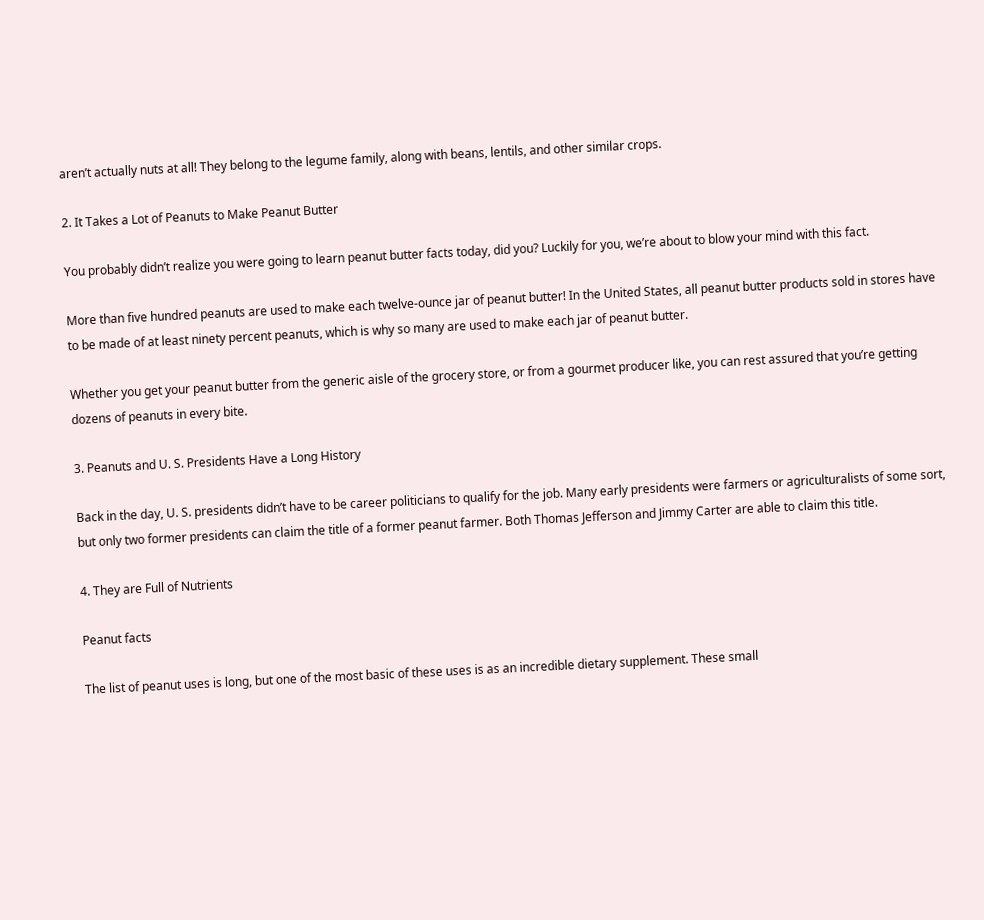aren’t actually nuts at all! They belong to the legume family, along with beans, lentils, and other similar crops.

2. It Takes a Lot of Peanuts to Make Peanut Butter

You probably didn’t realize you were going to learn peanut butter facts today, did you? Luckily for you, we’re about to blow your mind with this fact.

More than five hundred peanuts are used to make each twelve-ounce jar of peanut butter! In the United States, all peanut butter products sold in stores have to be made of at least ninety percent peanuts, which is why so many are used to make each jar of peanut butter.

Whether you get your peanut butter from the generic aisle of the grocery store, or from a gourmet producer like, you can rest assured that you’re getting dozens of peanuts in every bite.

3. Peanuts and U. S. Presidents Have a Long History

Back in the day, U. S. presidents didn’t have to be career politicians to qualify for the job. Many early presidents were farmers or agriculturalists of some sort, but only two former presidents can claim the title of a former peanut farmer. Both Thomas Jefferson and Jimmy Carter are able to claim this title.

4. They are Full of Nutrients

Peanut facts

The list of peanut uses is long, but one of the most basic of these uses is as an incredible dietary supplement. These small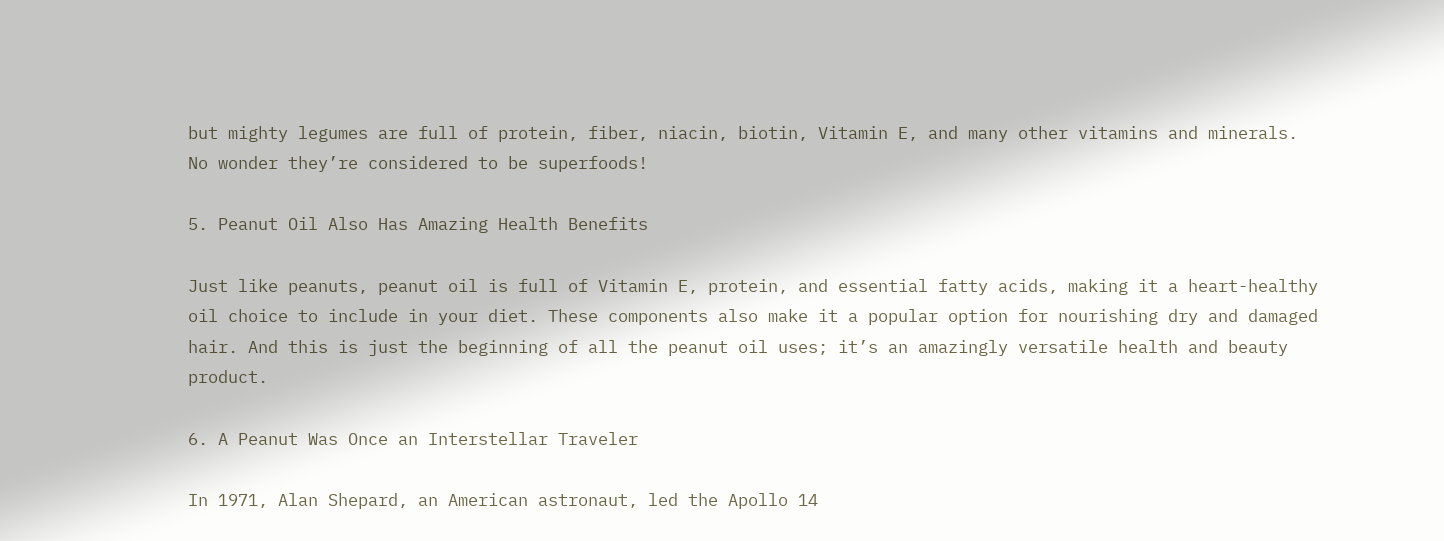but mighty legumes are full of protein, fiber, niacin, biotin, Vitamin E, and many other vitamins and minerals. No wonder they’re considered to be superfoods!

5. Peanut Oil Also Has Amazing Health Benefits

Just like peanuts, peanut oil is full of Vitamin E, protein, and essential fatty acids, making it a heart-healthy oil choice to include in your diet. These components also make it a popular option for nourishing dry and damaged hair. And this is just the beginning of all the peanut oil uses; it’s an amazingly versatile health and beauty product.

6. A Peanut Was Once an Interstellar Traveler

In 1971, Alan Shepard, an American astronaut, led the Apollo 14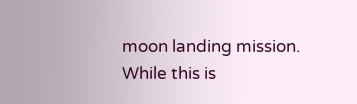moon landing mission. While this is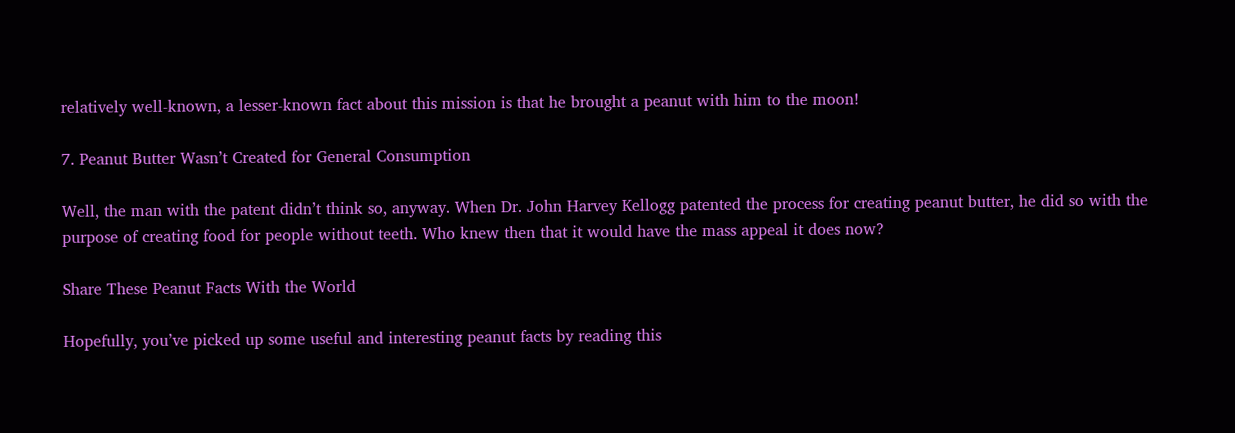relatively well-known, a lesser-known fact about this mission is that he brought a peanut with him to the moon!

7. Peanut Butter Wasn’t Created for General Consumption

Well, the man with the patent didn’t think so, anyway. When Dr. John Harvey Kellogg patented the process for creating peanut butter, he did so with the purpose of creating food for people without teeth. Who knew then that it would have the mass appeal it does now?

Share These Peanut Facts With the World

Hopefully, you’ve picked up some useful and interesting peanut facts by reading this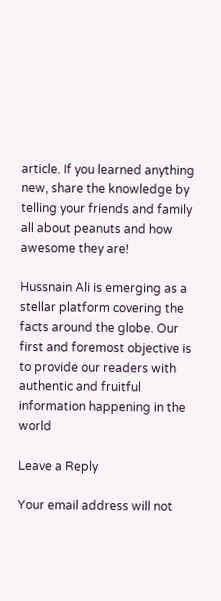article. If you learned anything new, share the knowledge by telling your friends and family all about peanuts and how awesome they are!

Hussnain Ali is emerging as a stellar platform covering the facts around the globe. Our first and foremost objective is to provide our readers with authentic and fruitful information happening in the world

Leave a Reply

Your email address will not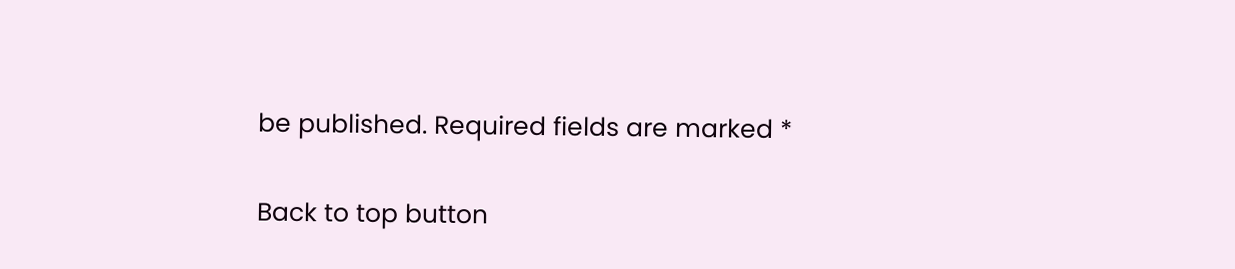be published. Required fields are marked *

Back to top button